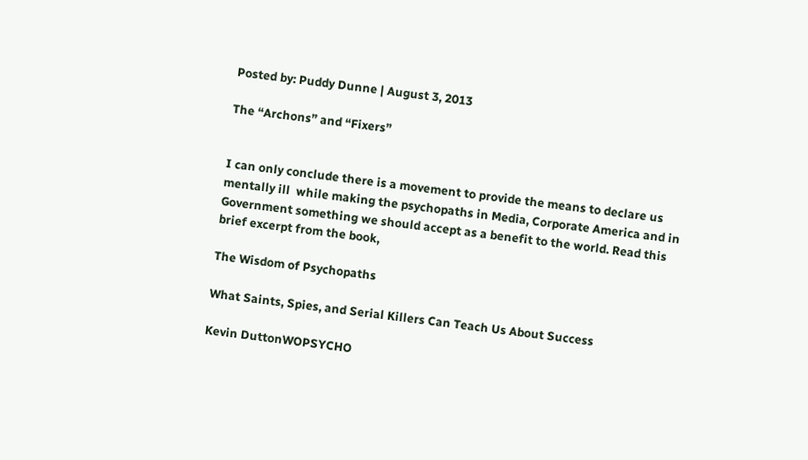Posted by: Puddy Dunne | August 3, 2013

The “Archons” and “Fixers”


I can only conclude there is a movement to provide the means to declare us mentally ill  while making the psychopaths in Media, Corporate America and in Government something we should accept as a benefit to the world. Read this brief excerpt from the book,

The Wisdom of Psychopaths

What Saints, Spies, and Serial Killers Can Teach Us About Success

Kevin DuttonWOPSYCHO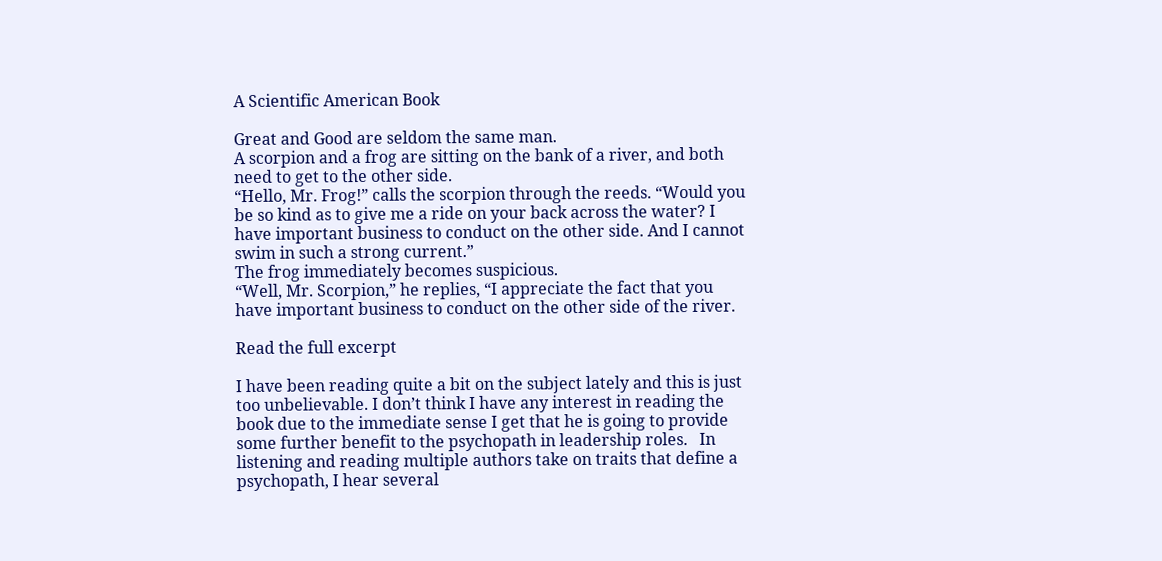A Scientific American Book

Great and Good are seldom the same man.
A scorpion and a frog are sitting on the bank of a river, and both need to get to the other side.
“Hello, Mr. Frog!” calls the scorpion through the reeds. “Would you be so kind as to give me a ride on your back across the water? I have important business to conduct on the other side. And I cannot swim in such a strong current.”
The frog immediately becomes suspicious.
“Well, Mr. Scorpion,” he replies, “I appreciate the fact that you have important business to conduct on the other side of the river.

Read the full excerpt

I have been reading quite a bit on the subject lately and this is just too unbelievable. I don’t think I have any interest in reading the book due to the immediate sense I get that he is going to provide some further benefit to the psychopath in leadership roles.   In listening and reading multiple authors take on traits that define a psychopath, I hear several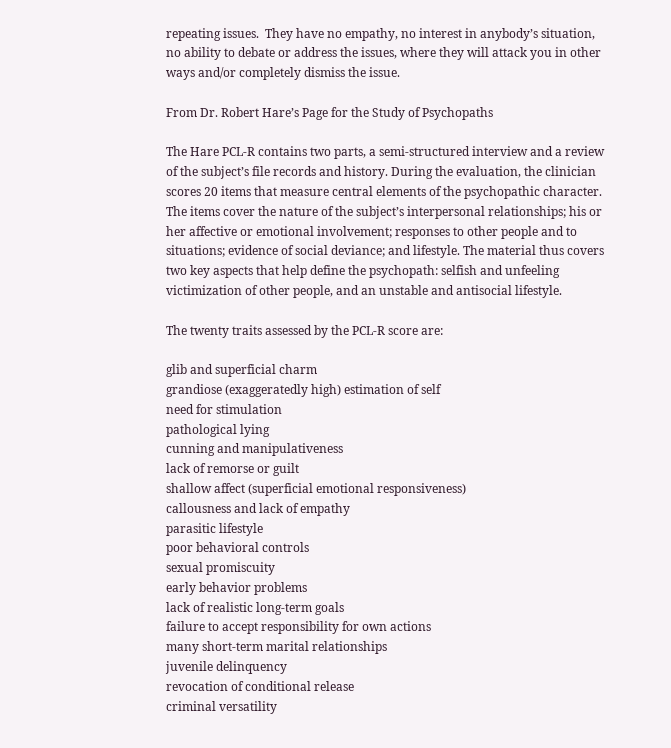repeating issues.  They have no empathy, no interest in anybody’s situation, no ability to debate or address the issues, where they will attack you in other ways and/or completely dismiss the issue.

From Dr. Robert Hare’s Page for the Study of Psychopaths

The Hare PCL-R contains two parts, a semi-structured interview and a review of the subject’s file records and history. During the evaluation, the clinician scores 20 items that measure central elements of the psychopathic character. The items cover the nature of the subject’s interpersonal relationships; his or her affective or emotional involvement; responses to other people and to situations; evidence of social deviance; and lifestyle. The material thus covers two key aspects that help define the psychopath: selfish and unfeeling victimization of other people, and an unstable and antisocial lifestyle.

The twenty traits assessed by the PCL-R score are:

glib and superficial charm
grandiose (exaggeratedly high) estimation of self
need for stimulation
pathological lying
cunning and manipulativeness
lack of remorse or guilt
shallow affect (superficial emotional responsiveness)
callousness and lack of empathy
parasitic lifestyle
poor behavioral controls
sexual promiscuity
early behavior problems
lack of realistic long-term goals
failure to accept responsibility for own actions
many short-term marital relationships
juvenile delinquency
revocation of conditional release
criminal versatility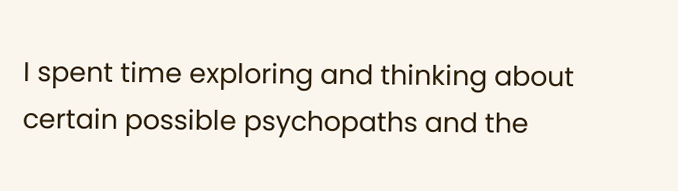I spent time exploring and thinking about certain possible psychopaths and the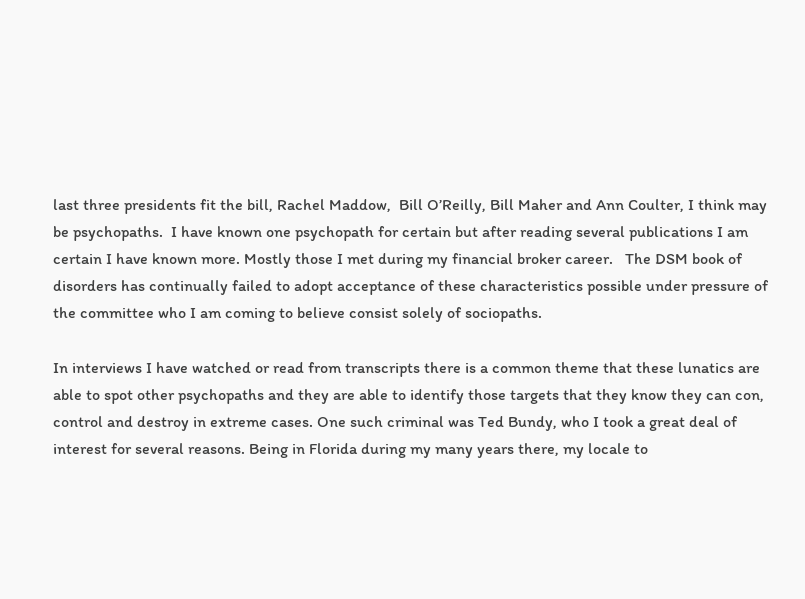last three presidents fit the bill, Rachel Maddow,  Bill O’Reilly, Bill Maher and Ann Coulter, I think may be psychopaths.  I have known one psychopath for certain but after reading several publications I am certain I have known more. Mostly those I met during my financial broker career.   The DSM book of disorders has continually failed to adopt acceptance of these characteristics possible under pressure of the committee who I am coming to believe consist solely of sociopaths.

In interviews I have watched or read from transcripts there is a common theme that these lunatics are able to spot other psychopaths and they are able to identify those targets that they know they can con, control and destroy in extreme cases. One such criminal was Ted Bundy, who I took a great deal of interest for several reasons. Being in Florida during my many years there, my locale to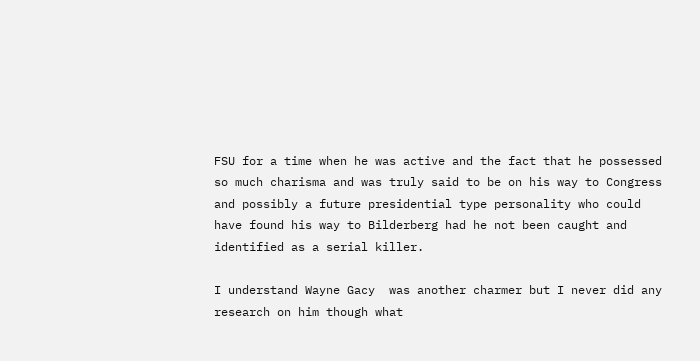FSU for a time when he was active and the fact that he possessed so much charisma and was truly said to be on his way to Congress and possibly a future presidential type personality who could have found his way to Bilderberg had he not been caught and identified as a serial killer.

I understand Wayne Gacy  was another charmer but I never did any research on him though what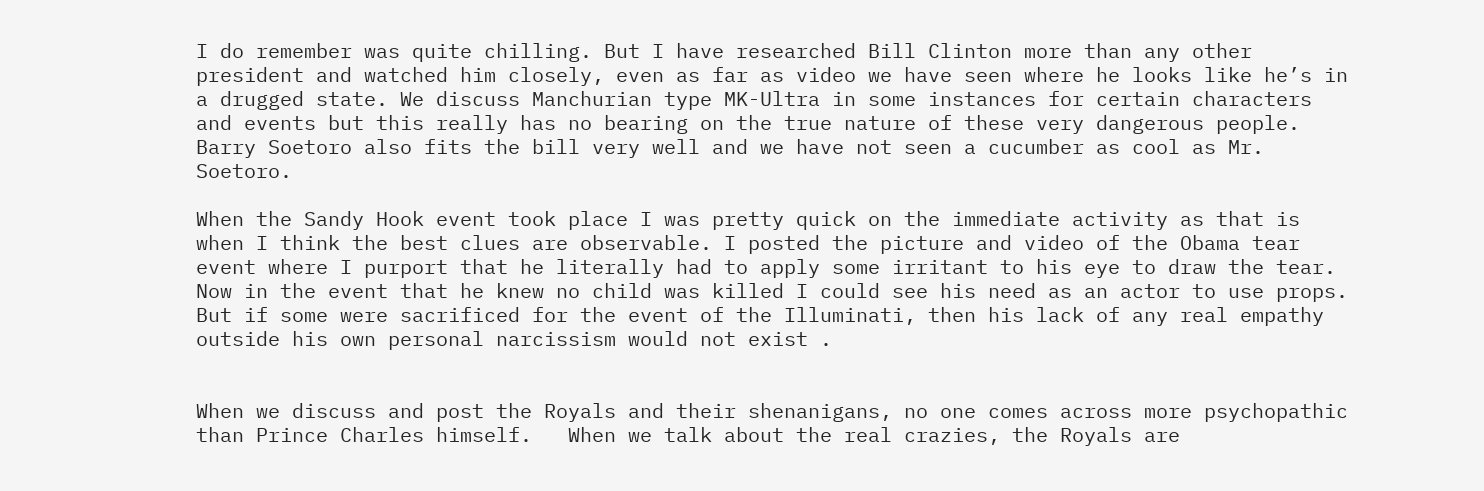I do remember was quite chilling. But I have researched Bill Clinton more than any other president and watched him closely, even as far as video we have seen where he looks like he’s in a drugged state. We discuss Manchurian type MK-Ultra in some instances for certain characters and events but this really has no bearing on the true nature of these very dangerous people.  Barry Soetoro also fits the bill very well and we have not seen a cucumber as cool as Mr. Soetoro.

When the Sandy Hook event took place I was pretty quick on the immediate activity as that is when I think the best clues are observable. I posted the picture and video of the Obama tear event where I purport that he literally had to apply some irritant to his eye to draw the tear.  Now in the event that he knew no child was killed I could see his need as an actor to use props. But if some were sacrificed for the event of the Illuminati, then his lack of any real empathy outside his own personal narcissism would not exist .


When we discuss and post the Royals and their shenanigans, no one comes across more psychopathic than Prince Charles himself.   When we talk about the real crazies, the Royals are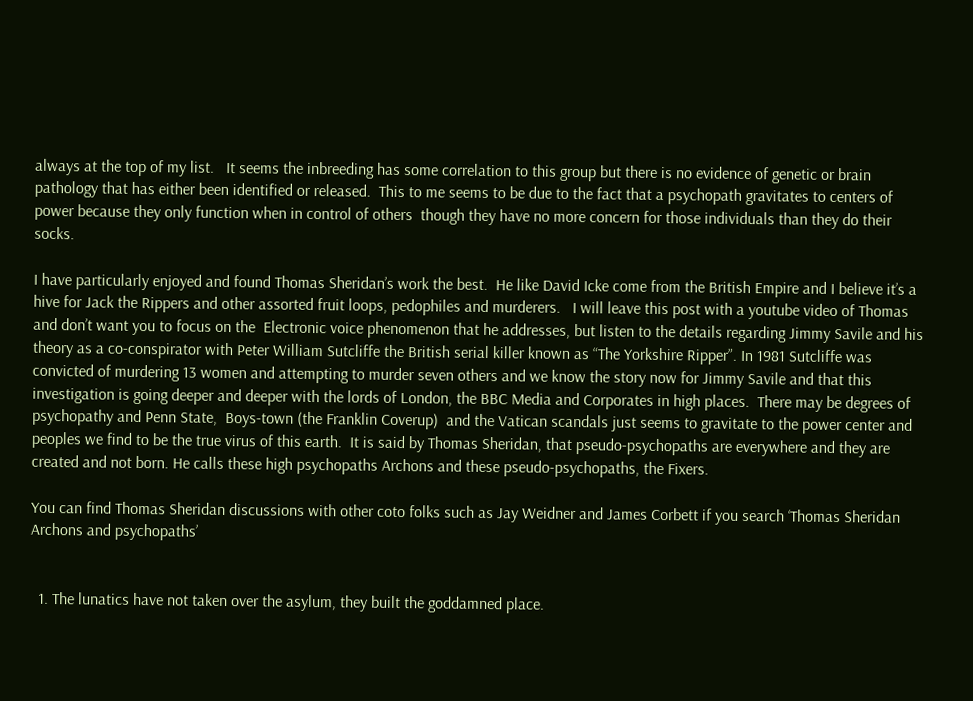always at the top of my list.   It seems the inbreeding has some correlation to this group but there is no evidence of genetic or brain pathology that has either been identified or released.  This to me seems to be due to the fact that a psychopath gravitates to centers of power because they only function when in control of others  though they have no more concern for those individuals than they do their socks.

I have particularly enjoyed and found Thomas Sheridan’s work the best.  He like David Icke come from the British Empire and I believe it’s a hive for Jack the Rippers and other assorted fruit loops, pedophiles and murderers.   I will leave this post with a youtube video of Thomas and don’t want you to focus on the  Electronic voice phenomenon that he addresses, but listen to the details regarding Jimmy Savile and his theory as a co-conspirator with Peter William Sutcliffe the British serial killer known as “The Yorkshire Ripper”. In 1981 Sutcliffe was convicted of murdering 13 women and attempting to murder seven others and we know the story now for Jimmy Savile and that this investigation is going deeper and deeper with the lords of London, the BBC Media and Corporates in high places.  There may be degrees of psychopathy and Penn State,  Boys-town (the Franklin Coverup)  and the Vatican scandals just seems to gravitate to the power center and peoples we find to be the true virus of this earth.  It is said by Thomas Sheridan, that pseudo-psychopaths are everywhere and they are created and not born. He calls these high psychopaths Archons and these pseudo-psychopaths, the Fixers.

You can find Thomas Sheridan discussions with other coto folks such as Jay Weidner and James Corbett if you search ‘Thomas Sheridan Archons and psychopaths’


  1. The lunatics have not taken over the asylum, they built the goddamned place.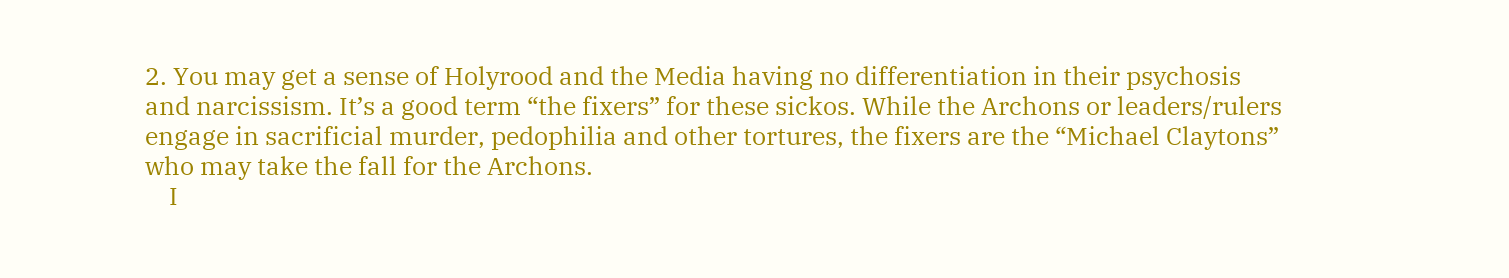2. You may get a sense of Holyrood and the Media having no differentiation in their psychosis and narcissism. It’s a good term “the fixers” for these sickos. While the Archons or leaders/rulers engage in sacrificial murder, pedophilia and other tortures, the fixers are the “Michael Claytons” who may take the fall for the Archons.
    I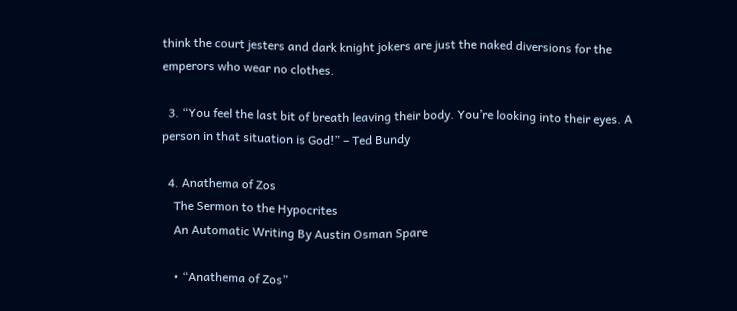think the court jesters and dark knight jokers are just the naked diversions for the emperors who wear no clothes.

  3. “You feel the last bit of breath leaving their body. You’re looking into their eyes. A person in that situation is God!” – Ted Bundy

  4. Anathema of Zos
    The Sermon to the Hypocrites
    An Automatic Writing By Austin Osman Spare

    • “Anathema of Zos”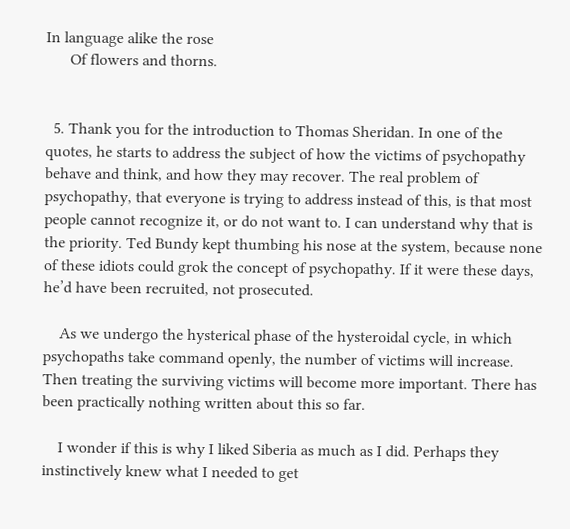In language alike the rose
      Of flowers and thorns.


  5. Thank you for the introduction to Thomas Sheridan. In one of the quotes, he starts to address the subject of how the victims of psychopathy behave and think, and how they may recover. The real problem of psychopathy, that everyone is trying to address instead of this, is that most people cannot recognize it, or do not want to. I can understand why that is the priority. Ted Bundy kept thumbing his nose at the system, because none of these idiots could grok the concept of psychopathy. If it were these days, he’d have been recruited, not prosecuted.

    As we undergo the hysterical phase of the hysteroidal cycle, in which psychopaths take command openly, the number of victims will increase. Then treating the surviving victims will become more important. There has been practically nothing written about this so far.

    I wonder if this is why I liked Siberia as much as I did. Perhaps they instinctively knew what I needed to get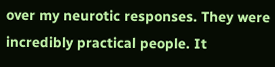over my neurotic responses. They were incredibly practical people. It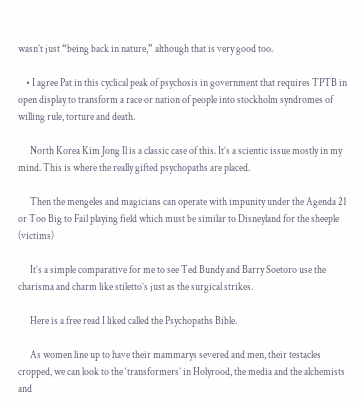wasn’t just “being back in nature,” although that is very good too.

    • I agree Pat in this cyclical peak of psychosis in government that requires TPTB in open display to transform a race or nation of people into stockholm syndromes of willing rule, torture and death.

      North Korea Kim Jong Il is a classic case of this. It’s a scientic issue mostly in my mind. This is where the really gifted psychopaths are placed.

      Then the mengeles and magicians can operate with impunity under the Agenda 21 or Too Big to Fail playing field which must be similar to Disneyland for the sheeple (victims)

      It’s a simple comparative for me to see Ted Bundy and Barry Soetoro use the charisma and charm like stiletto’s just as the surgical strikes.

      Here is a free read I liked called the Psychopaths Bible.

      As women line up to have their mammarys severed and men, their testacles cropped, we can look to the ‘transformers’ in Holyrood, the media and the alchemists and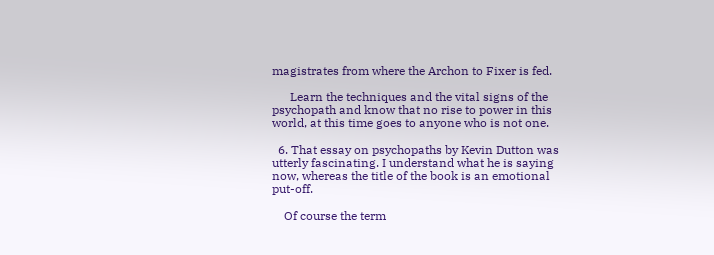magistrates from where the Archon to Fixer is fed.

      Learn the techniques and the vital signs of the psychopath and know that no rise to power in this world, at this time goes to anyone who is not one.

  6. That essay on psychopaths by Kevin Dutton was utterly fascinating. I understand what he is saying now, whereas the title of the book is an emotional put-off.

    Of course the term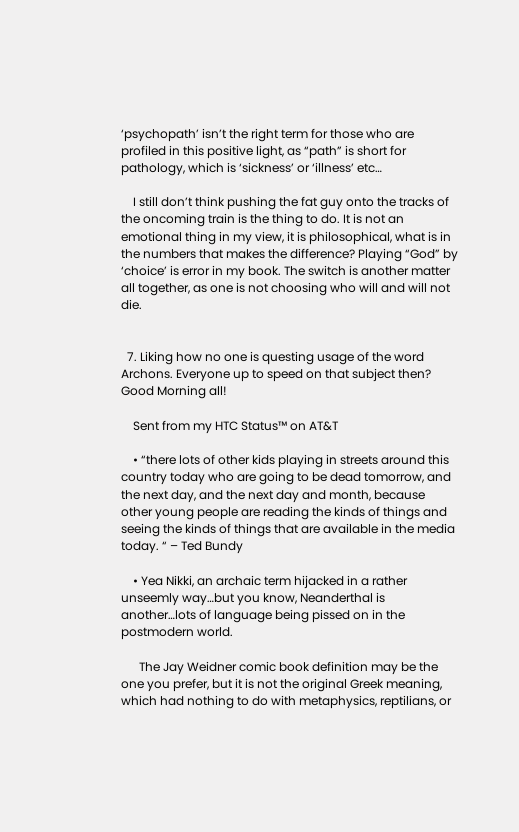‘psychopath’ isn’t the right term for those who are profiled in this positive light, as “path” is short for pathology, which is ‘sickness’ or ‘illness’ etc…

    I still don’t think pushing the fat guy onto the tracks of the oncoming train is the thing to do. It is not an emotional thing in my view, it is philosophical, what is in the numbers that makes the difference? Playing “God” by ‘choice’ is error in my book. The switch is another matter all together, as one is not choosing who will and will not die.


  7. Liking how no one is questing usage of the word Archons. Everyone up to speed on that subject then? Good Morning all!

    Sent from my HTC Status™ on AT&T

    • “there lots of other kids playing in streets around this country today who are going to be dead tomorrow, and the next day, and the next day and month, because other young people are reading the kinds of things and seeing the kinds of things that are available in the media today. “ – Ted Bundy

    • Yea Nikki, an archaic term hijacked in a rather unseemly way…but you know, Neanderthal is another…lots of language being pissed on in the postmodern world.

      The Jay Weidner comic book definition may be the one you prefer, but it is not the original Greek meaning, which had nothing to do with metaphysics, reptilians, or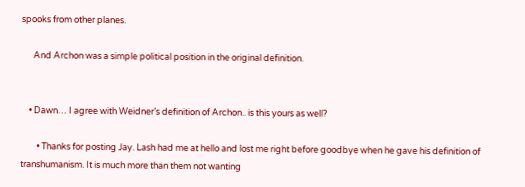spooks from other planes.

      And Archon was a simple political position in the original definition.


    • Dawn… I agree with Weidner’s definition of Archon.. is this yours as well?

        • Thanks for posting Jay. Lash had me at hello and lost me right before goodbye when he gave his definition of transhumanism. It is much more than them not wanting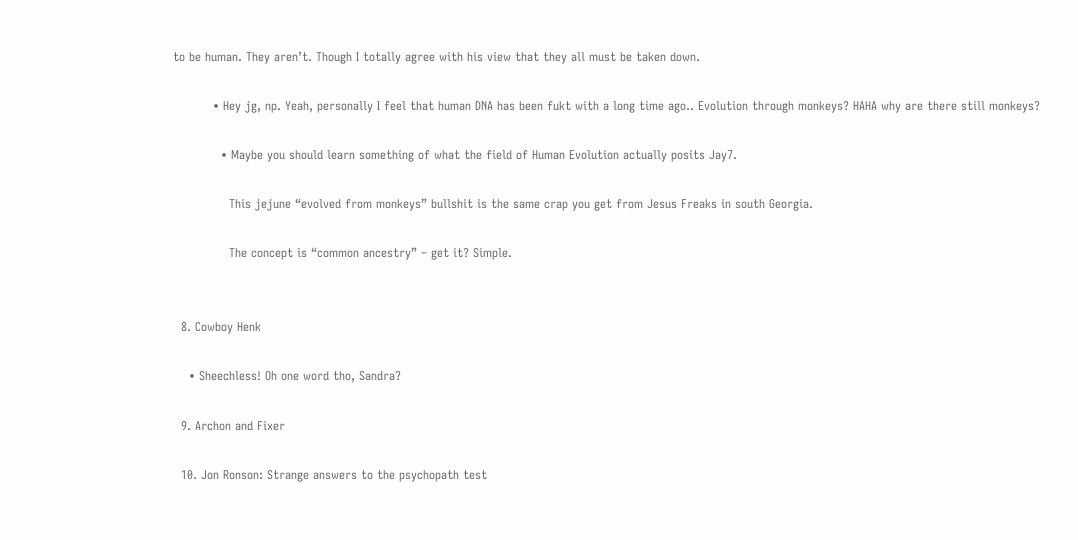to be human. They aren’t. Though I totally agree with his view that they all must be taken down.

          • Hey jg, np. Yeah, personally I feel that human DNA has been fukt with a long time ago.. Evolution through monkeys? HAHA why are there still monkeys?

            • Maybe you should learn something of what the field of Human Evolution actually posits Jay7.

              This jejune “evolved from monkeys” bullshit is the same crap you get from Jesus Freaks in south Georgia.

              The concept is “common ancestry” – get it? Simple.


  8. Cowboy Henk

    • Sheechless! Oh one word tho, Sandra?

  9. Archon and Fixer

  10. Jon Ronson: Strange answers to the psychopath test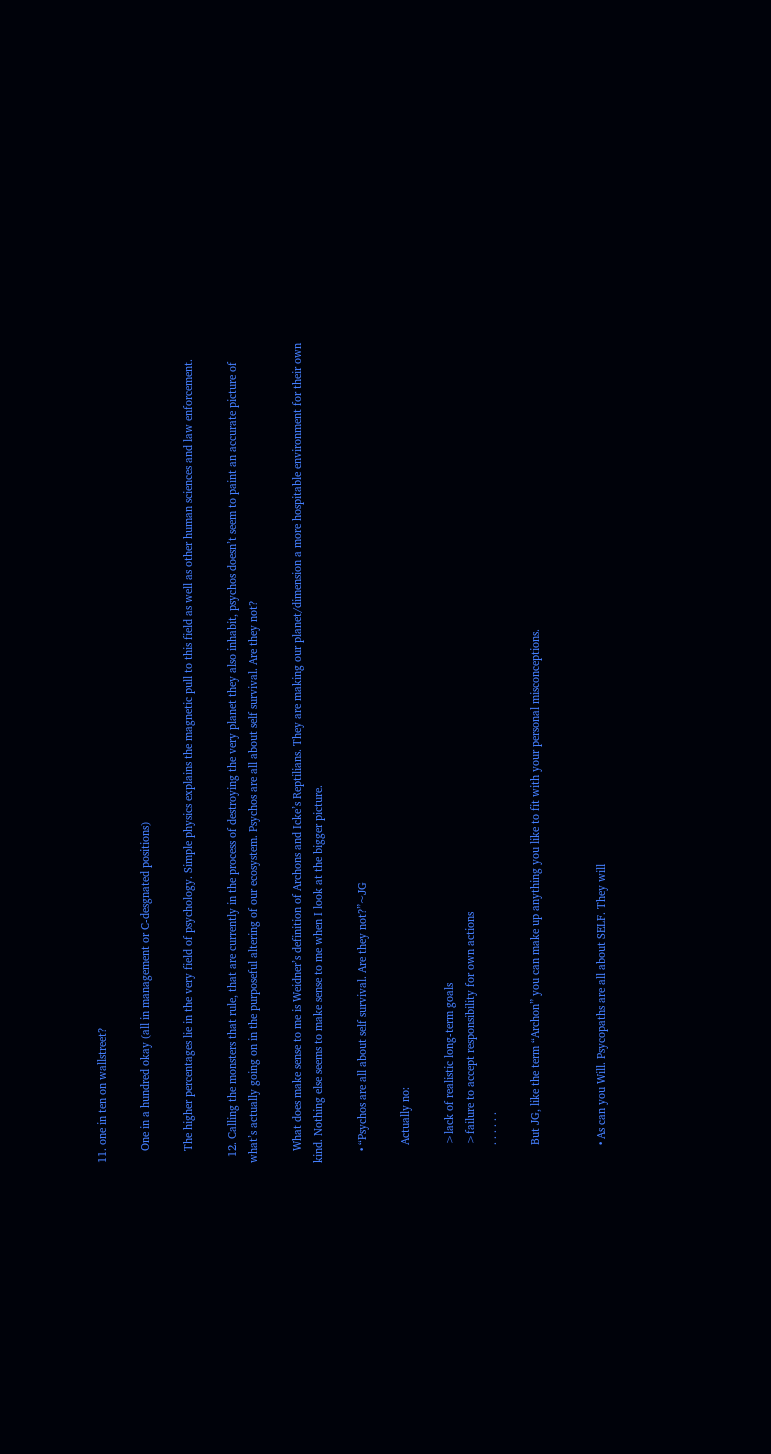11. one in ten on wallstreet?

    One in a hundred okay (all in management or C-desgnated positions)

    The higher percentages lie in the very field of psychology. Simple physics explains the magnetic pull to this field as well as other human sciences and law enforcement.

  12. Calling the monsters that rule, that are currently in the process of destroying the very planet they also inhabit, psychos doesn’t seem to paint an accurate picture of what’s actually going on in the purposeful altering of our ecosystem. Psychos are all about self survival. Are they not?

    What does make sense to me is Weidner’s definition of Archons and Icke’s Reptilians. They are making our planet/dimension a more hospitable environment for their own kind. Nothing else seems to make sense to me when I look at the bigger picture.

    • “Psychos are all about self survival. Are they not?”~JG

      Actually no:

      >lack of realistic long-term goals
      >failure to accept responsibility for own actions
      . . . . . .

      But JG, like the term “Archon” you can make up anything you like to fit with your personal misconceptions.


      • As can you Will. Psycopaths are all about SELF. They will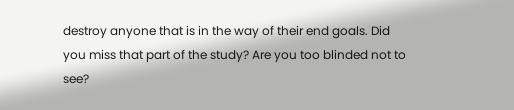destroy anyone that is in the way of their end goals. Did you miss that part of the study? Are you too blinded not to see?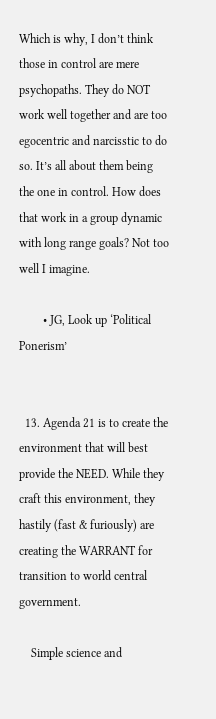Which is why, I don’t think those in control are mere psychopaths. They do NOT work well together and are too egocentric and narcisstic to do so. It’s all about them being the one in control. How does that work in a group dynamic with long range goals? Not too well I imagine.

        • JG, Look up ‘Political Ponerism’


  13. Agenda 21 is to create the environment that will best provide the NEED. While they craft this environment, they hastily (fast & furiously) are creating the WARRANT for transition to world central government.

    Simple science and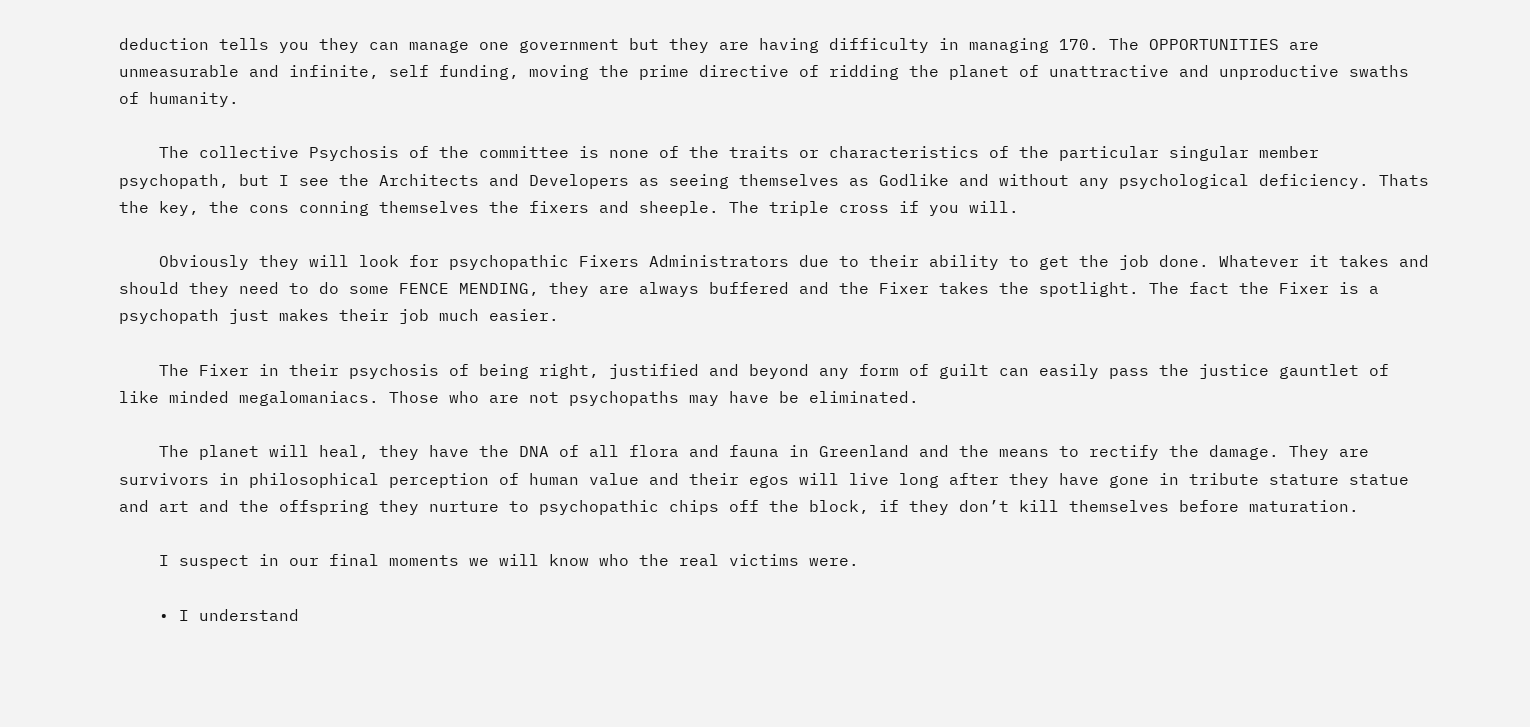deduction tells you they can manage one government but they are having difficulty in managing 170. The OPPORTUNITIES are unmeasurable and infinite, self funding, moving the prime directive of ridding the planet of unattractive and unproductive swaths of humanity.

    The collective Psychosis of the committee is none of the traits or characteristics of the particular singular member psychopath, but I see the Architects and Developers as seeing themselves as Godlike and without any psychological deficiency. Thats the key, the cons conning themselves the fixers and sheeple. The triple cross if you will.

    Obviously they will look for psychopathic Fixers Administrators due to their ability to get the job done. Whatever it takes and should they need to do some FENCE MENDING, they are always buffered and the Fixer takes the spotlight. The fact the Fixer is a psychopath just makes their job much easier.

    The Fixer in their psychosis of being right, justified and beyond any form of guilt can easily pass the justice gauntlet of like minded megalomaniacs. Those who are not psychopaths may have be eliminated.

    The planet will heal, they have the DNA of all flora and fauna in Greenland and the means to rectify the damage. They are survivors in philosophical perception of human value and their egos will live long after they have gone in tribute stature statue and art and the offspring they nurture to psychopathic chips off the block, if they don’t kill themselves before maturation.

    I suspect in our final moments we will know who the real victims were.

    • I understand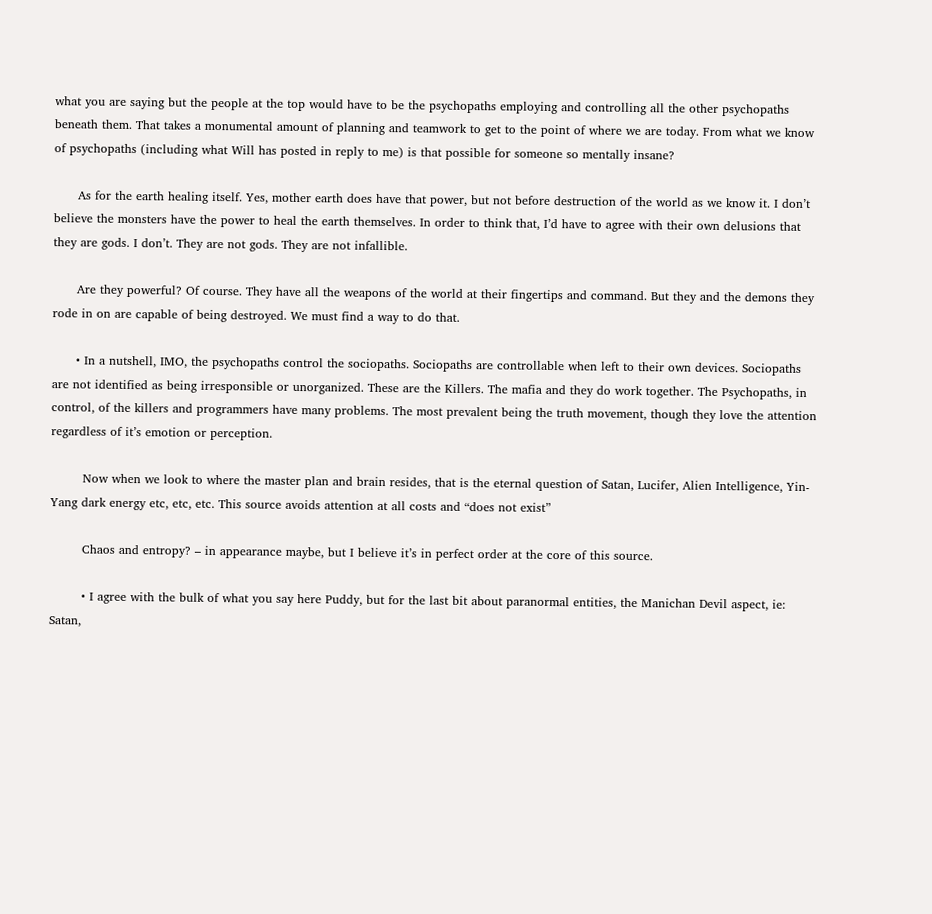what you are saying but the people at the top would have to be the psychopaths employing and controlling all the other psychopaths beneath them. That takes a monumental amount of planning and teamwork to get to the point of where we are today. From what we know of psychopaths (including what Will has posted in reply to me) is that possible for someone so mentally insane?

      As for the earth healing itself. Yes, mother earth does have that power, but not before destruction of the world as we know it. I don’t believe the monsters have the power to heal the earth themselves. In order to think that, I’d have to agree with their own delusions that they are gods. I don’t. They are not gods. They are not infallible.

      Are they powerful? Of course. They have all the weapons of the world at their fingertips and command. But they and the demons they rode in on are capable of being destroyed. We must find a way to do that.

      • In a nutshell, IMO, the psychopaths control the sociopaths. Sociopaths are controllable when left to their own devices. Sociopaths are not identified as being irresponsible or unorganized. These are the Killers. The mafia and they do work together. The Psychopaths, in control, of the killers and programmers have many problems. The most prevalent being the truth movement, though they love the attention regardless of it’s emotion or perception.

        Now when we look to where the master plan and brain resides, that is the eternal question of Satan, Lucifer, Alien Intelligence, Yin-Yang dark energy etc, etc, etc. This source avoids attention at all costs and “does not exist”

        Chaos and entropy? – in appearance maybe, but I believe it’s in perfect order at the core of this source.

        • I agree with the bulk of what you say here Puddy, but for the last bit about paranormal entities, the Manichan Devil aspect, ie: Satan,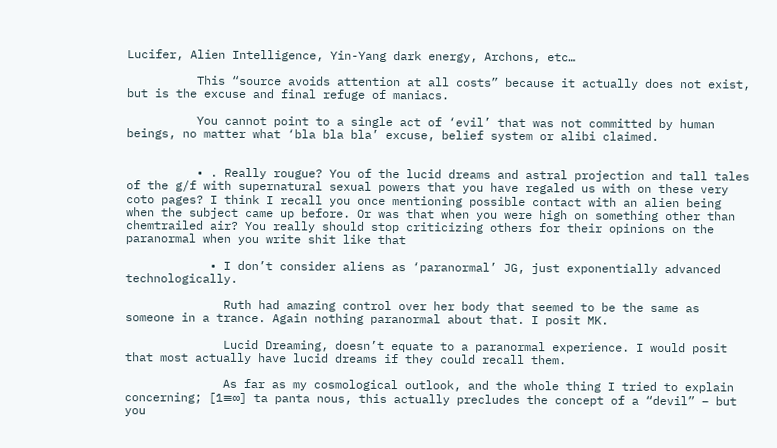Lucifer, Alien Intelligence, Yin-Yang dark energy, Archons, etc…

          This “source avoids attention at all costs” because it actually does not exist, but is the excuse and final refuge of maniacs.

          You cannot point to a single act of ‘evil’ that was not committed by human beings, no matter what ‘bla bla bla’ excuse, belief system or alibi claimed.


          • . Really rougue? You of the lucid dreams and astral projection and tall tales of the g/f with supernatural sexual powers that you have regaled us with on these very coto pages? I think I recall you once mentioning possible contact with an alien being when the subject came up before. Or was that when you were high on something other than chemtrailed air? You really should stop criticizing others for their opinions on the paranormal when you write shit like that

            • I don’t consider aliens as ‘paranormal’ JG, just exponentially advanced technologically.

              Ruth had amazing control over her body that seemed to be the same as someone in a trance. Again nothing paranormal about that. I posit MK.

              Lucid Dreaming, doesn’t equate to a paranormal experience. I would posit that most actually have lucid dreams if they could recall them.

              As far as my cosmological outlook, and the whole thing I tried to explain concerning; [1≡∞] ta panta nous, this actually precludes the concept of a “devil” – but you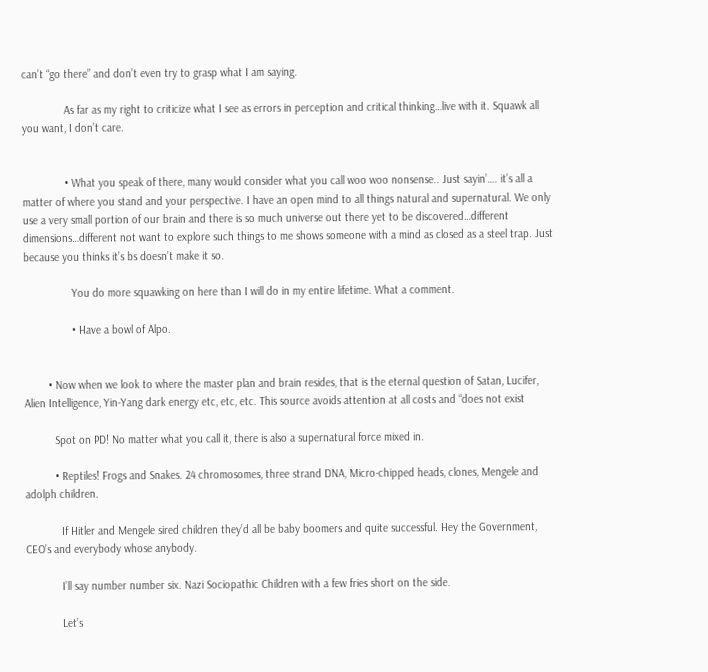can’t “go there” and don’t even try to grasp what I am saying.

              As far as my right to criticize what I see as errors in perception and critical thinking…live with it. Squawk all you want, I don’t care.


              • What you speak of there, many would consider what you call woo woo nonsense.. Just sayin’…. it’s all a matter of where you stand and your perspective. I have an open mind to all things natural and supernatural. We only use a very small portion of our brain and there is so much universe out there yet to be discovered…different dimensions…different not want to explore such things to me shows someone with a mind as closed as a steel trap. Just because you thinks it’s bs doesn’t make it so.

                You do more squawking on here than I will do in my entire lifetime. What a comment.

                • Have a bowl of Alpo.


        • Now when we look to where the master plan and brain resides, that is the eternal question of Satan, Lucifer, Alien Intelligence, Yin-Yang dark energy etc, etc, etc. This source avoids attention at all costs and “does not exist

          Spot on PD! No matter what you call it, there is also a supernatural force mixed in.

          • Reptiles! Frogs and Snakes. 24 chromosomes, three strand DNA, Micro-chipped heads, clones, Mengele and adolph children.

            If Hitler and Mengele sired children they’d all be baby boomers and quite successful. Hey the Government, CEO’s and everybody whose anybody.

            I’ll say number number six. Nazi Sociopathic Children with a few fries short on the side.

            Let’s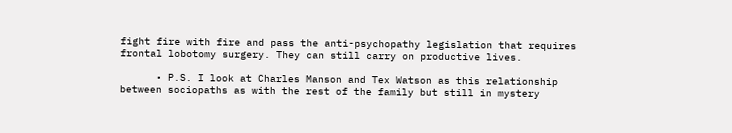fight fire with fire and pass the anti-psychopathy legislation that requires frontal lobotomy surgery. They can still carry on productive lives.

      • P.S. I look at Charles Manson and Tex Watson as this relationship between sociopaths as with the rest of the family but still in mystery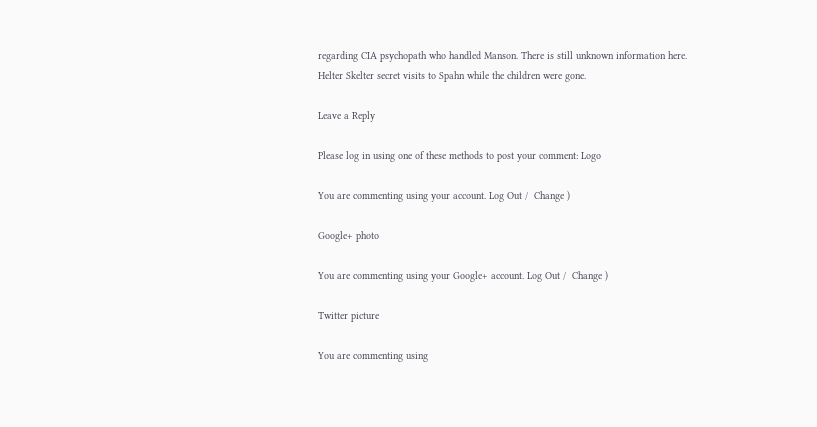regarding CIA psychopath who handled Manson. There is still unknown information here. Helter Skelter secret visits to Spahn while the children were gone.

Leave a Reply

Please log in using one of these methods to post your comment: Logo

You are commenting using your account. Log Out /  Change )

Google+ photo

You are commenting using your Google+ account. Log Out /  Change )

Twitter picture

You are commenting using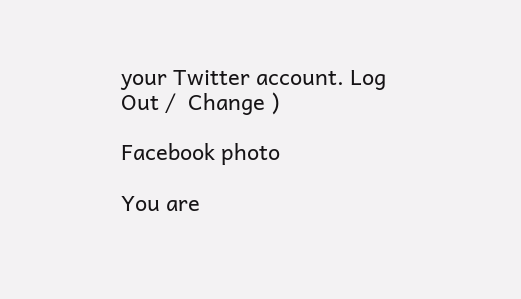your Twitter account. Log Out /  Change )

Facebook photo

You are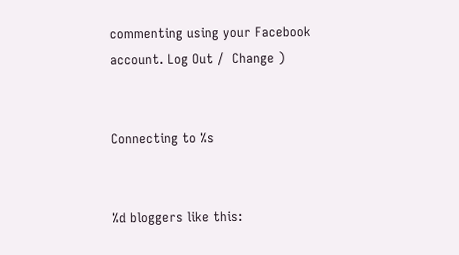commenting using your Facebook account. Log Out /  Change )


Connecting to %s


%d bloggers like this: